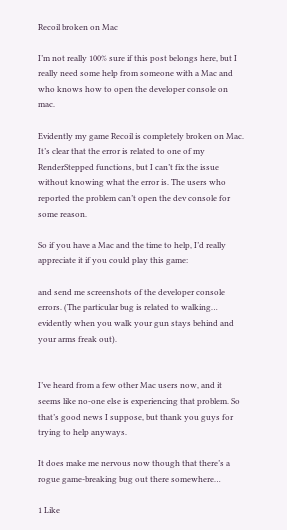Recoil broken on Mac

I’m not really 100% sure if this post belongs here, but I really need some help from someone with a Mac and who knows how to open the developer console on mac.

Evidently my game Recoil is completely broken on Mac. It’s clear that the error is related to one of my RenderStepped functions, but I can’t fix the issue without knowing what the error is. The users who reported the problem can’t open the dev console for some reason.

So if you have a Mac and the time to help, I’d really appreciate it if you could play this game:

and send me screenshots of the developer console errors. (The particular bug is related to walking… evidently when you walk your gun stays behind and your arms freak out).


I’ve heard from a few other Mac users now, and it seems like no-one else is experiencing that problem. So that’s good news I suppose, but thank you guys for trying to help anyways.

It does make me nervous now though that there’s a rogue game-breaking bug out there somewhere…

1 Like